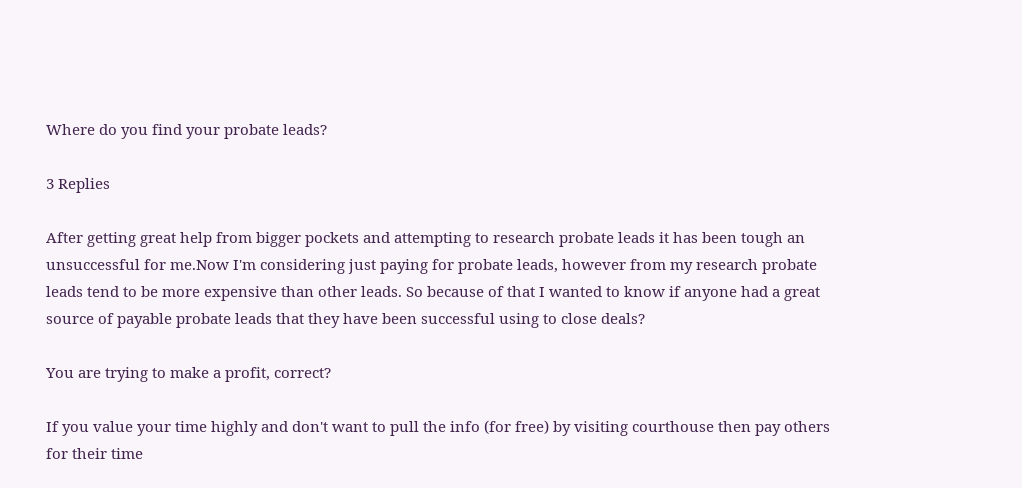Where do you find your probate leads?

3 Replies

After getting great help from bigger pockets and attempting to research probate leads it has been tough an unsuccessful for me.Now I'm considering just paying for probate leads, however from my research probate leads tend to be more expensive than other leads. So because of that I wanted to know if anyone had a great source of payable probate leads that they have been successful using to close deals?

You are trying to make a profit, correct?

If you value your time highly and don't want to pull the info (for free) by visiting courthouse then pay others for their time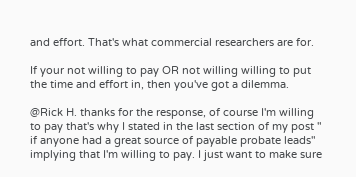and effort. That's what commercial researchers are for.

If your not willing to pay OR not willing willing to put the time and effort in, then you've got a dilemma.

@Rick H. thanks for the response, of course I'm willing to pay that's why I stated in the last section of my post " if anyone had a great source of payable probate leads" implying that I'm willing to pay. I just want to make sure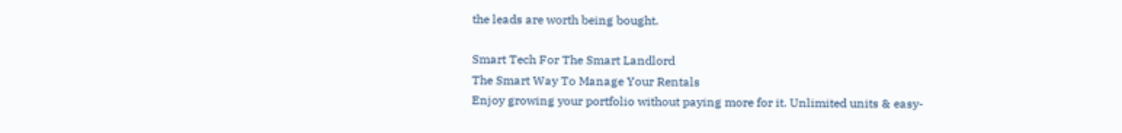the leads are worth being bought.

Smart Tech For The Smart Landlord
The Smart Way To Manage Your Rentals
Enjoy growing your portfolio without paying more for it. Unlimited units & easy-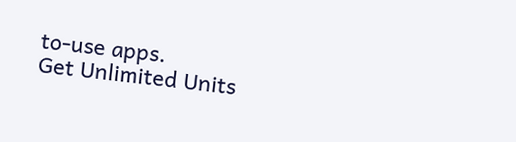to-use apps.
Get Unlimited Units